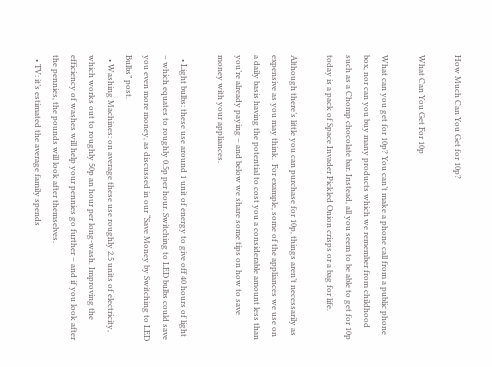How Much Can You Get for 10p?

What Can You Get For 10p

What can you get for 10p? You can’t make a phone call from a public phone box, nor can you buy many products which we remember from childhood such as a Chomp chocolate bar. Instead, all you seem to be able to get for 10p today is a pack of Space Invader Pickled Onion crisps or a bag for life.

Although there’s little you can purchase for 10p, things aren’t necessarily as expensive as you may think.  For example, some of the appliances we use on a daily basis having the potential to cost you a considerable amount less than you’re already paying – and below we share some tips on how to save money with your appliances.

  • Light bulbs: these use around 1 unit of energy to give off 40 hours of light – which equates to roughly 0.5p per hour. Switching to LED bulbs could save you even more money, as discussed in our “Save Money by Switching to LED Bulbs” post.
  • Washing Machines: on average these use roughly 2.5 units of electricity, which works out to roughly 50p an hour per long-wash. Improving the efficiency of washes will help your pennies go further – and if you look after the pennies, the pounds will look after themselves.
  • TV: it’s estimated the average family spends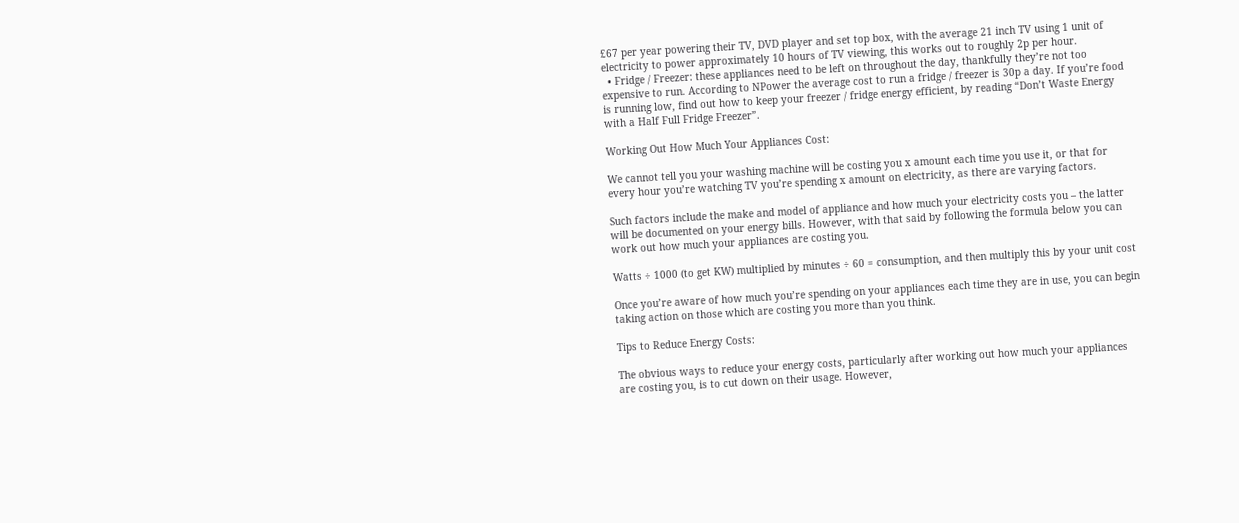£67 per year powering their TV, DVD player and set top box, with the average 21 inch TV using 1 unit of electricity to power approximately 10 hours of TV viewing, this works out to roughly 2p per hour.
  • Fridge / Freezer: these appliances need to be left on throughout the day, thankfully they’re not too expensive to run. According to NPower the average cost to run a fridge / freezer is 30p a day. If you’re food is running low, find out how to keep your freezer / fridge energy efficient, by reading “Don’t Waste Energy with a Half Full Fridge Freezer”.

Working Out How Much Your Appliances Cost:

We cannot tell you your washing machine will be costing you x amount each time you use it, or that for every hour you’re watching TV you’re spending x amount on electricity, as there are varying factors.

Such factors include the make and model of appliance and how much your electricity costs you – the latter will be documented on your energy bills. However, with that said by following the formula below you can work out how much your appliances are costing you.

Watts ÷ 1000 (to get KW) multiplied by minutes ÷ 60 = consumption, and then multiply this by your unit cost

Once you’re aware of how much you’re spending on your appliances each time they are in use, you can begin taking action on those which are costing you more than you think.

Tips to Reduce Energy Costs:

The obvious ways to reduce your energy costs, particularly after working out how much your appliances are costing you, is to cut down on their usage. However,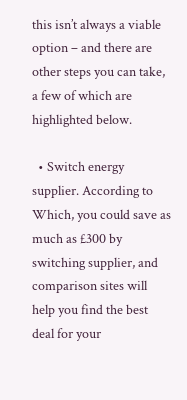this isn’t always a viable option – and there are other steps you can take, a few of which are highlighted below.

  • Switch energy supplier. According to Which, you could save as much as £300 by switching supplier, and comparison sites will help you find the best deal for your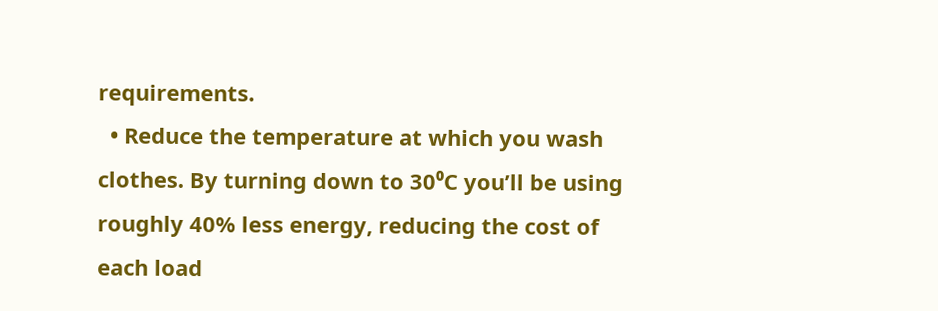requirements.
  • Reduce the temperature at which you wash clothes. By turning down to 30⁰C you’ll be using roughly 40% less energy, reducing the cost of each load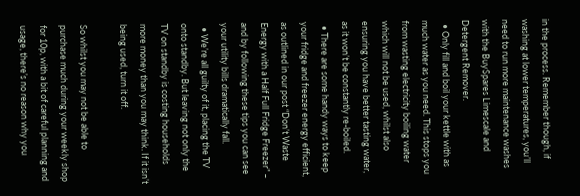in the process. Remember though, if washing at lower temperatures, you’ll need to run more maintenance washes with the BuySpares Limescale and Detergent Remover.
  • Only fill and boil your kettle with as much water as you need. This stops you from wasting electricity boiling water which will not be used, whilst also ensuring you have better tasting water, as it won’t be constantly re-boiled.
  • There are some handy ways to keep your fridge and freezer energy efficient, as outlined in our post “Don’t Waste Energy with a Half Full Fridge Freezer” – and by following these tips you can see your utility bills dramatically fall.
  • We’re all guilty of it, placing the TV onto standby. But leaving not only the TV on standby is costing households more money than you may think. If it isn’t being used, turn it off.

So whilst you may not be able to purchase much during your weekly shop for 10p, with a bit of careful planning and usage, there’s no reason why you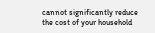cannot significantly reduce the cost of your household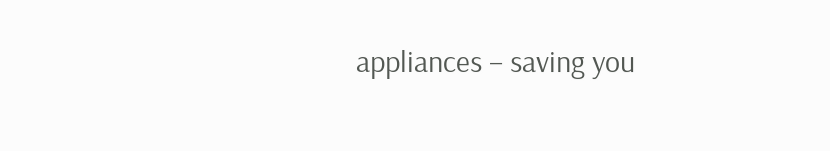appliances – saving you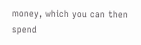money, which you can then spend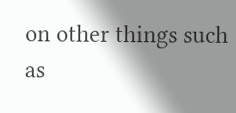on other things such as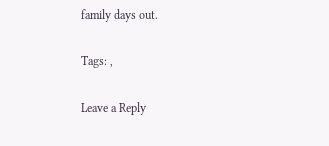family days out.

Tags: ,

Leave a Reply